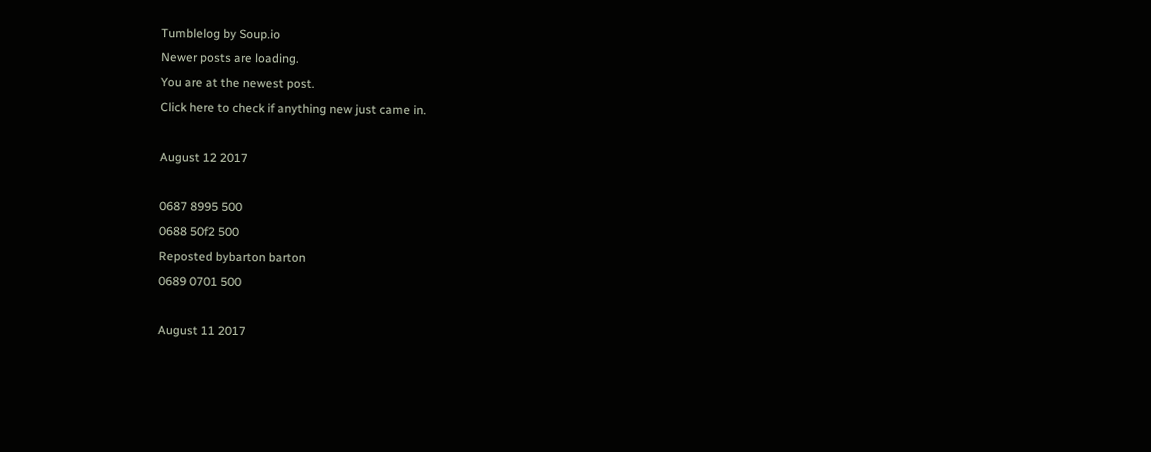Tumblelog by Soup.io
Newer posts are loading.
You are at the newest post.
Click here to check if anything new just came in.

August 12 2017

0687 8995 500
0688 50f2 500
Reposted bybarton barton
0689 0701 500

August 11 2017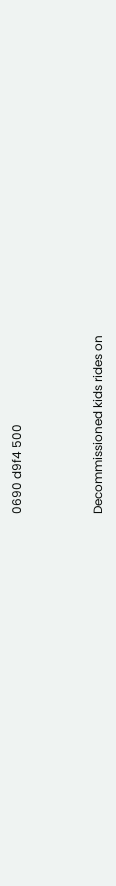0690 d9f4 500



Decommissioned kids rides on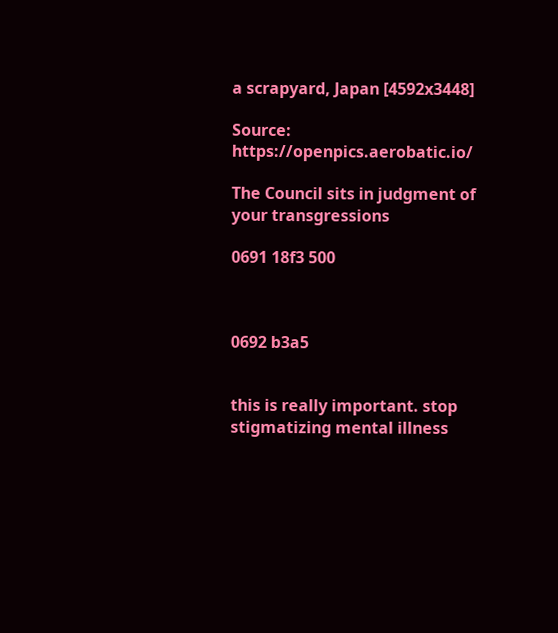a scrapyard, Japan [4592x3448]

Source: https://openpics.aerobatic.io/

The Council sits in judgment of your transgressions

0691 18f3 500



0692 b3a5


this is really important. stop stigmatizing mental illness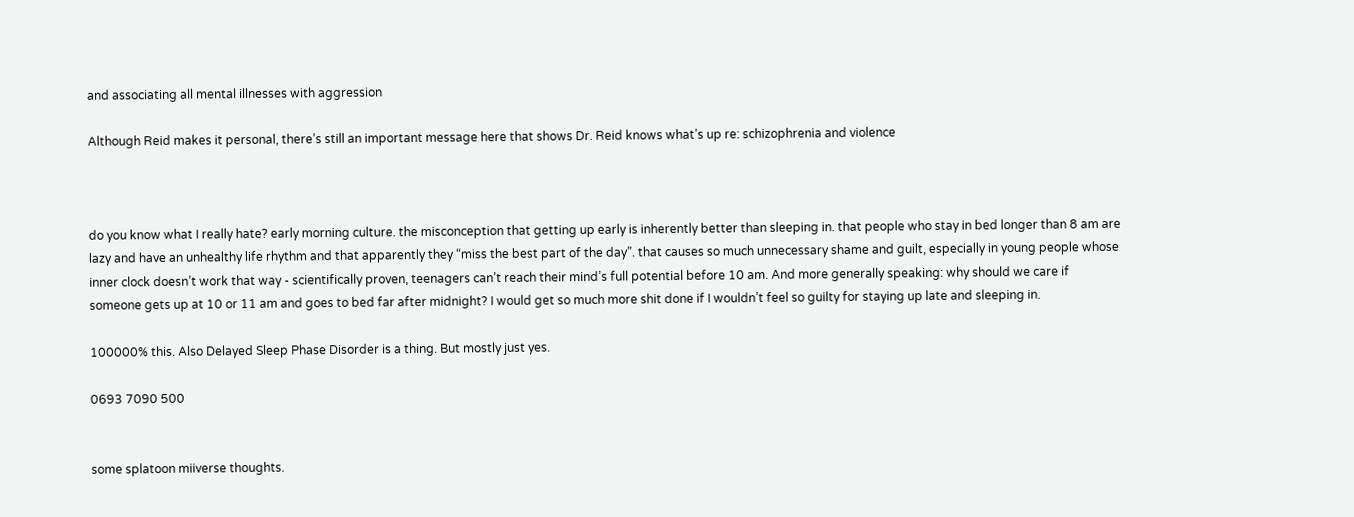and associating all mental illnesses with aggression

Although Reid makes it personal, there’s still an important message here that shows Dr. Reid knows what’s up re: schizophrenia and violence



do you know what I really hate? early morning culture. the misconception that getting up early is inherently better than sleeping in. that people who stay in bed longer than 8 am are lazy and have an unhealthy life rhythm and that apparently they “miss the best part of the day”. that causes so much unnecessary shame and guilt, especially in young people whose inner clock doesn’t work that way - scientifically proven, teenagers can’t reach their mind’s full potential before 10 am. And more generally speaking: why should we care if someone gets up at 10 or 11 am and goes to bed far after midnight? I would get so much more shit done if I wouldn’t feel so guilty for staying up late and sleeping in.

100000% this. Also Delayed Sleep Phase Disorder is a thing. But mostly just yes.

0693 7090 500


some splatoon miiverse thoughts.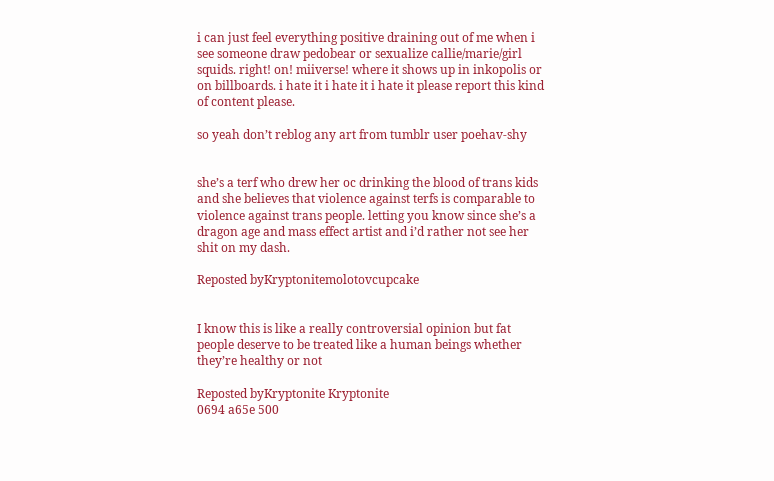i can just feel everything positive draining out of me when i see someone draw pedobear or sexualize callie/marie/girl squids. right! on! miiverse! where it shows up in inkopolis or on billboards. i hate it i hate it i hate it please report this kind of content please.

so yeah don’t reblog any art from tumblr user poehav-shy


she’s a terf who drew her oc drinking the blood of trans kids and she believes that violence against terfs is comparable to violence against trans people. letting you know since she’s a dragon age and mass effect artist and i’d rather not see her shit on my dash.

Reposted byKryptonitemolotovcupcake


I know this is like a really controversial opinion but fat people deserve to be treated like a human beings whether they’re healthy or not

Reposted byKryptonite Kryptonite
0694 a65e 500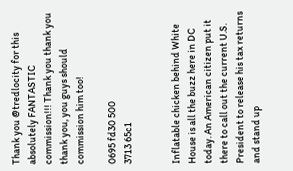Thank you @tredlocity for this absolutely FANTASTIC commission!!! Thank you thank you thank you, you guys should commission him too!

0695 fd30 500
3713 65c1


Inflatable chicken behind White House is all the buzz here in DC today. An American citizen put it there to call out the current U.S. President to release his tax returns and stand up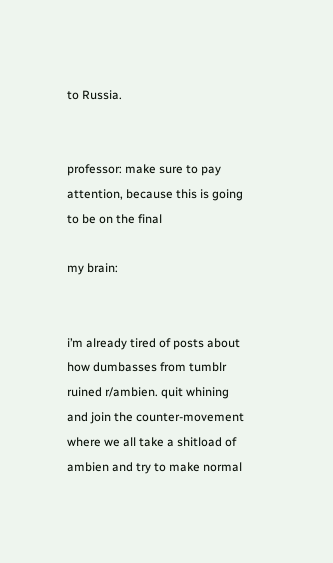to Russia.


professor: make sure to pay attention, because this is going to be on the final

my brain:


i’m already tired of posts about how dumbasses from tumblr ruined r/ambien. quit whining and join the counter-movement where we all take a shitload of ambien and try to make normal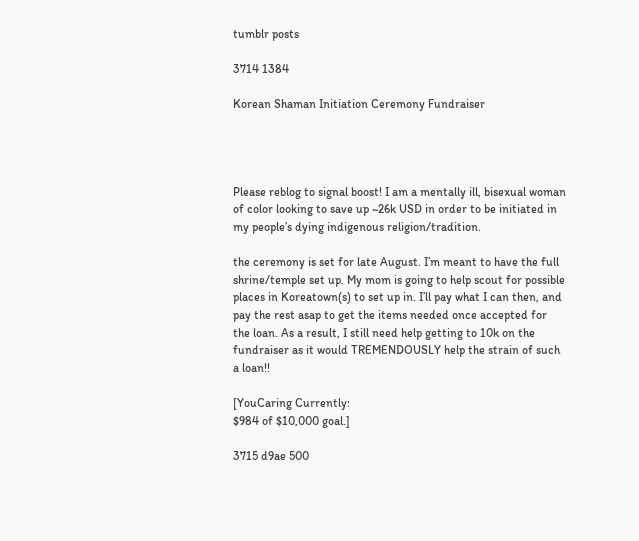tumblr posts

3714 1384

Korean Shaman Initiation Ceremony Fundraiser




Please reblog to signal boost! I am a mentally ill, bisexual woman of color looking to save up ~26k USD in order to be initiated in my people’s dying indigenous religion/tradition.

the ceremony is set for late August. I’m meant to have the full shrine/temple set up. My mom is going to help scout for possible places in Koreatown(s) to set up in. I’ll pay what I can then, and pay the rest asap to get the items needed once accepted for the loan. As a result, I still need help getting to 10k on the fundraiser as it would TREMENDOUSLY help the strain of such a loan!!

[YouCaring Currently:
$984 of $10,000 goal.]

3715 d9ae 500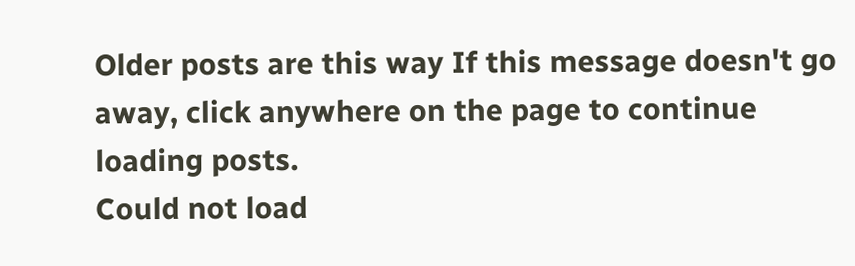Older posts are this way If this message doesn't go away, click anywhere on the page to continue loading posts.
Could not load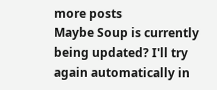more posts
Maybe Soup is currently being updated? I'll try again automatically in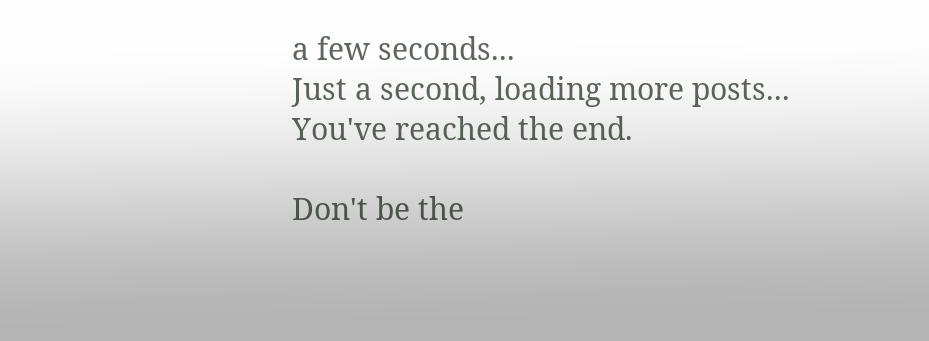a few seconds...
Just a second, loading more posts...
You've reached the end.

Don't be the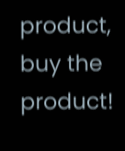product, buy the product!